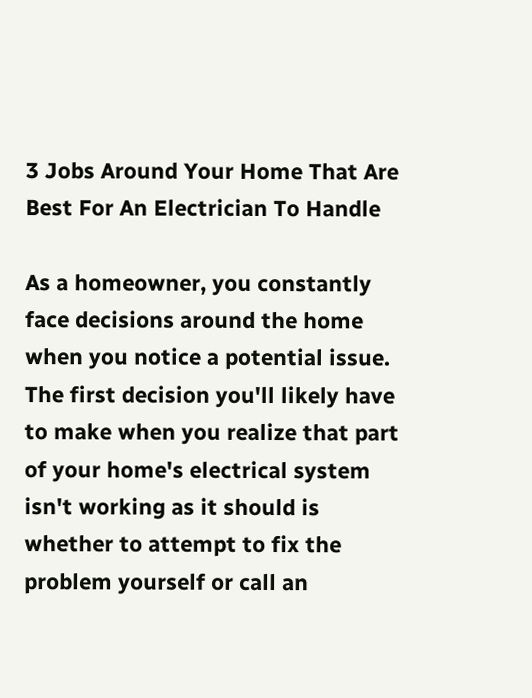3 Jobs Around Your Home That Are Best For An Electrician To Handle

As a homeowner, you constantly face decisions around the home when you notice a potential issue. The first decision you'll likely have to make when you realize that part of your home's electrical system isn't working as it should is whether to attempt to fix the problem yourself or call an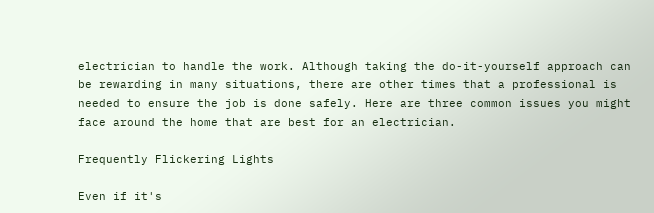electrician to handle the work. Although taking the do-it-yourself approach can be rewarding in many situations, there are other times that a professional is needed to ensure the job is done safely. Here are three common issues you might face around the home that are best for an electrician.

Frequently Flickering Lights

Even if it's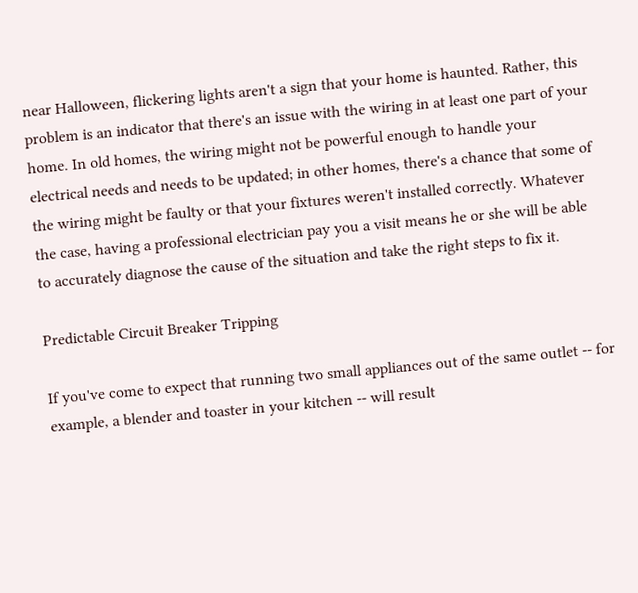near Halloween, flickering lights aren't a sign that your home is haunted. Rather, this problem is an indicator that there's an issue with the wiring in at least one part of your home. In old homes, the wiring might not be powerful enough to handle your electrical needs and needs to be updated; in other homes, there's a chance that some of the wiring might be faulty or that your fixtures weren't installed correctly. Whatever the case, having a professional electrician pay you a visit means he or she will be able to accurately diagnose the cause of the situation and take the right steps to fix it.

Predictable Circuit Breaker Tripping

If you've come to expect that running two small appliances out of the same outlet -- for example, a blender and toaster in your kitchen -- will result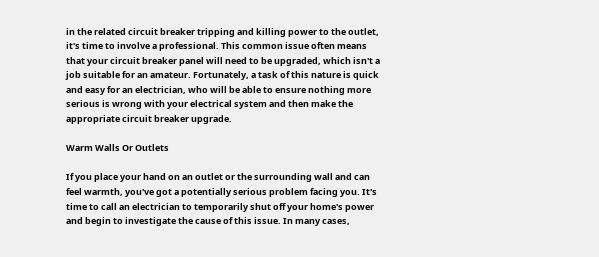in the related circuit breaker tripping and killing power to the outlet, it's time to involve a professional. This common issue often means that your circuit breaker panel will need to be upgraded, which isn't a job suitable for an amateur. Fortunately, a task of this nature is quick and easy for an electrician, who will be able to ensure nothing more serious is wrong with your electrical system and then make the appropriate circuit breaker upgrade.

Warm Walls Or Outlets

If you place your hand on an outlet or the surrounding wall and can feel warmth, you've got a potentially serious problem facing you. It's time to call an electrician to temporarily shut off your home's power and begin to investigate the cause of this issue. In many cases,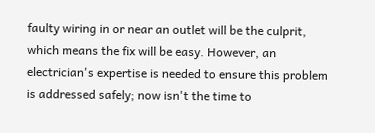faulty wiring in or near an outlet will be the culprit, which means the fix will be easy. However, an electrician's expertise is needed to ensure this problem is addressed safely; now isn't the time to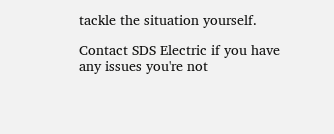tackle the situation yourself.

Contact SDS Electric if you have any issues you're not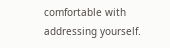comfortable with addressing yourself.